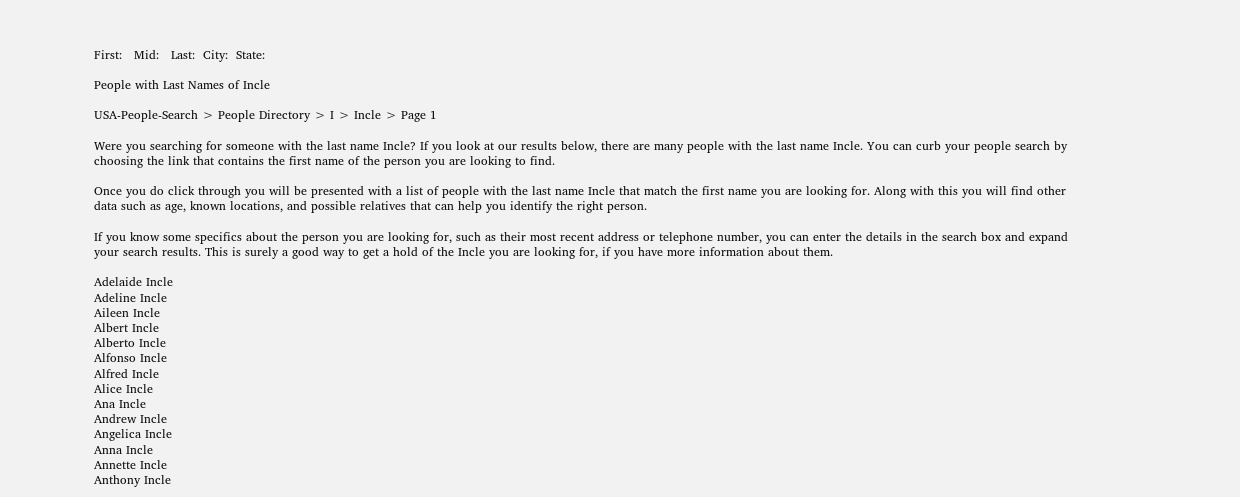First:   Mid:   Last:  City:  State:

People with Last Names of Incle

USA-People-Search > People Directory > I > Incle > Page 1

Were you searching for someone with the last name Incle? If you look at our results below, there are many people with the last name Incle. You can curb your people search by choosing the link that contains the first name of the person you are looking to find.

Once you do click through you will be presented with a list of people with the last name Incle that match the first name you are looking for. Along with this you will find other data such as age, known locations, and possible relatives that can help you identify the right person.

If you know some specifics about the person you are looking for, such as their most recent address or telephone number, you can enter the details in the search box and expand your search results. This is surely a good way to get a hold of the Incle you are looking for, if you have more information about them.

Adelaide Incle
Adeline Incle
Aileen Incle
Albert Incle
Alberto Incle
Alfonso Incle
Alfred Incle
Alice Incle
Ana Incle
Andrew Incle
Angelica Incle
Anna Incle
Annette Incle
Anthony Incle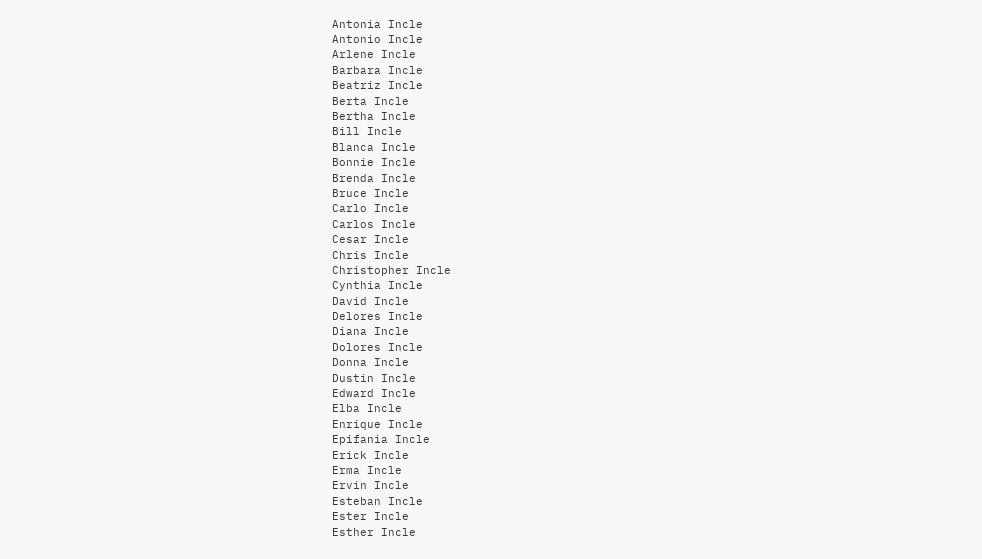Antonia Incle
Antonio Incle
Arlene Incle
Barbara Incle
Beatriz Incle
Berta Incle
Bertha Incle
Bill Incle
Blanca Incle
Bonnie Incle
Brenda Incle
Bruce Incle
Carlo Incle
Carlos Incle
Cesar Incle
Chris Incle
Christopher Incle
Cynthia Incle
David Incle
Delores Incle
Diana Incle
Dolores Incle
Donna Incle
Dustin Incle
Edward Incle
Elba Incle
Enrique Incle
Epifania Incle
Erick Incle
Erma Incle
Ervin Incle
Esteban Incle
Ester Incle
Esther Incle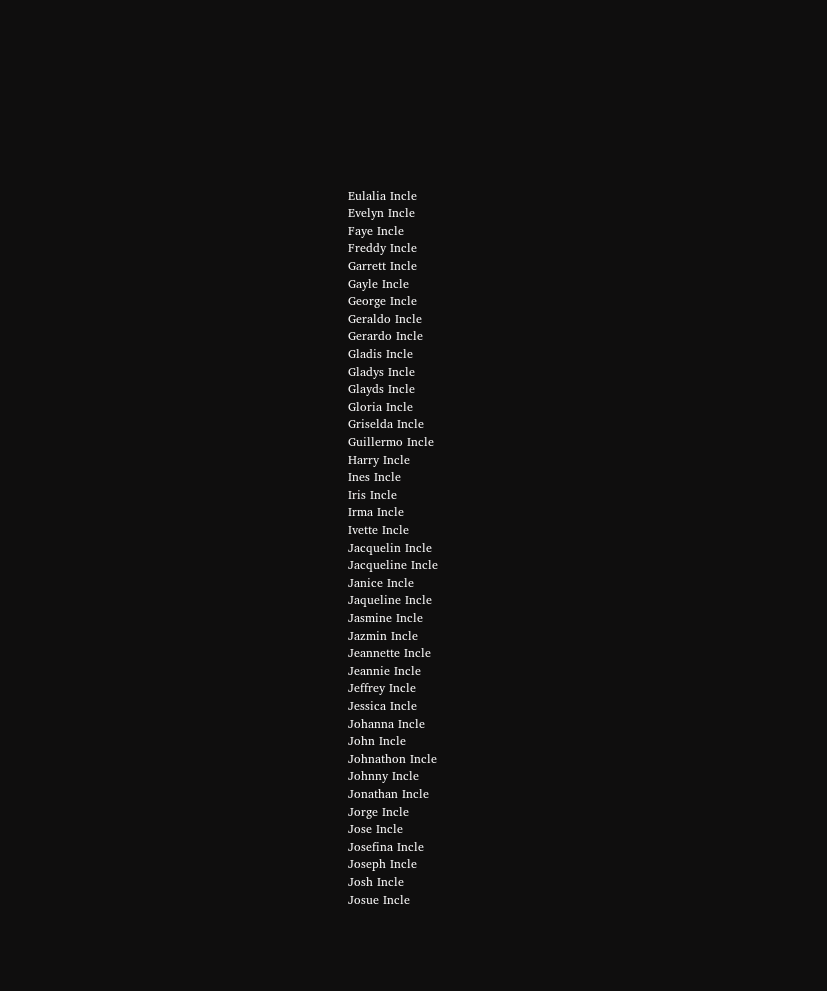Eulalia Incle
Evelyn Incle
Faye Incle
Freddy Incle
Garrett Incle
Gayle Incle
George Incle
Geraldo Incle
Gerardo Incle
Gladis Incle
Gladys Incle
Glayds Incle
Gloria Incle
Griselda Incle
Guillermo Incle
Harry Incle
Ines Incle
Iris Incle
Irma Incle
Ivette Incle
Jacquelin Incle
Jacqueline Incle
Janice Incle
Jaqueline Incle
Jasmine Incle
Jazmin Incle
Jeannette Incle
Jeannie Incle
Jeffrey Incle
Jessica Incle
Johanna Incle
John Incle
Johnathon Incle
Johnny Incle
Jonathan Incle
Jorge Incle
Jose Incle
Josefina Incle
Joseph Incle
Josh Incle
Josue Incle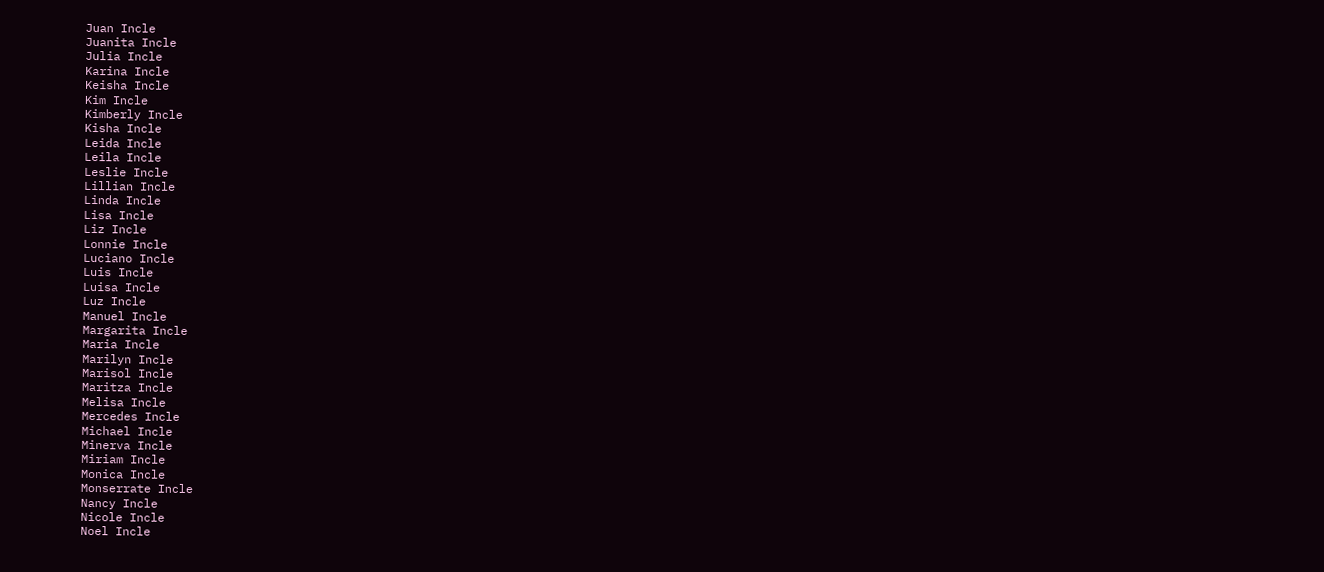Juan Incle
Juanita Incle
Julia Incle
Karina Incle
Keisha Incle
Kim Incle
Kimberly Incle
Kisha Incle
Leida Incle
Leila Incle
Leslie Incle
Lillian Incle
Linda Incle
Lisa Incle
Liz Incle
Lonnie Incle
Luciano Incle
Luis Incle
Luisa Incle
Luz Incle
Manuel Incle
Margarita Incle
Maria Incle
Marilyn Incle
Marisol Incle
Maritza Incle
Melisa Incle
Mercedes Incle
Michael Incle
Minerva Incle
Miriam Incle
Monica Incle
Monserrate Incle
Nancy Incle
Nicole Incle
Noel Incle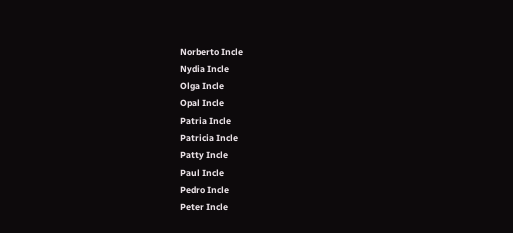Norberto Incle
Nydia Incle
Olga Incle
Opal Incle
Patria Incle
Patricia Incle
Patty Incle
Paul Incle
Pedro Incle
Peter Incle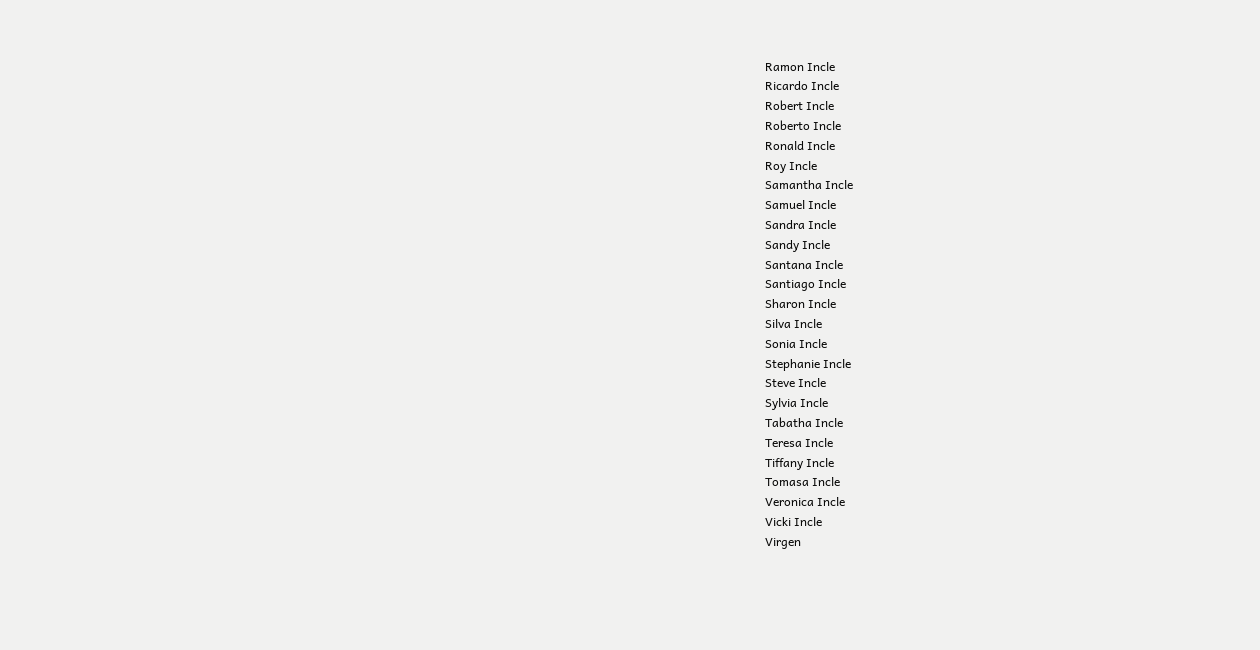Ramon Incle
Ricardo Incle
Robert Incle
Roberto Incle
Ronald Incle
Roy Incle
Samantha Incle
Samuel Incle
Sandra Incle
Sandy Incle
Santana Incle
Santiago Incle
Sharon Incle
Silva Incle
Sonia Incle
Stephanie Incle
Steve Incle
Sylvia Incle
Tabatha Incle
Teresa Incle
Tiffany Incle
Tomasa Incle
Veronica Incle
Vicki Incle
Virgen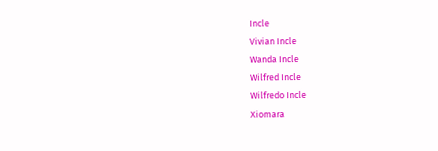Incle
Vivian Incle
Wanda Incle
Wilfred Incle
Wilfredo Incle
Xiomara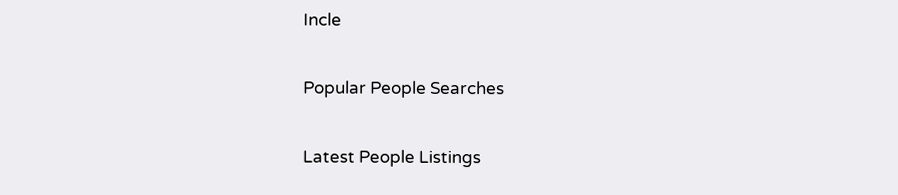Incle

Popular People Searches

Latest People Listings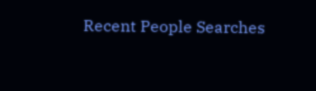Recent People Searches